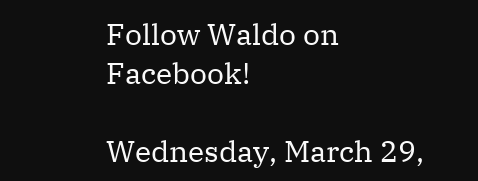Follow Waldo on Facebook!

Wednesday, March 29,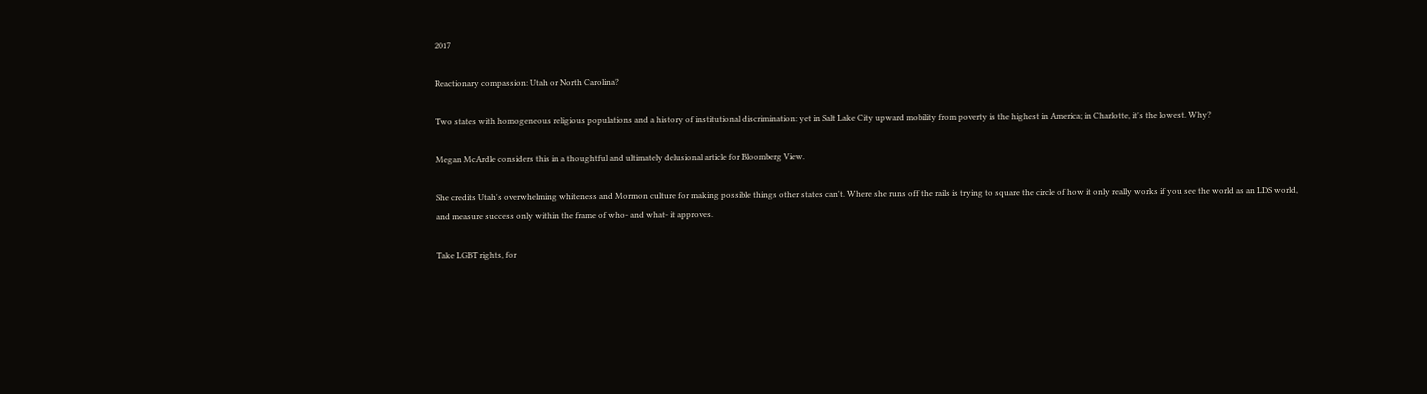2017

Reactionary compassion: Utah or North Carolina?

Two states with homogeneous religious populations and a history of institutional discrimination: yet in Salt Lake City upward mobility from poverty is the highest in America; in Charlotte, it's the lowest. Why?

Megan McArdle considers this in a thoughtful and ultimately delusional article for Bloomberg View.

She credits Utah's overwhelming whiteness and Mormon culture for making possible things other states can't. Where she runs off the rails is trying to square the circle of how it only really works if you see the world as an LDS world, and measure success only within the frame of who- and what- it approves.

Take LGBT rights, for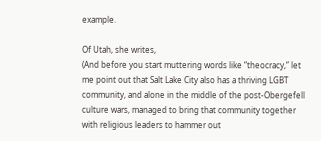example.

Of Utah, she writes,
(And before you start muttering words like “theocracy,” let me point out that Salt Lake City also has a thriving LGBT community, and alone in the middle of the post-Obergefell culture wars, managed to bring that community together with religious leaders to hammer out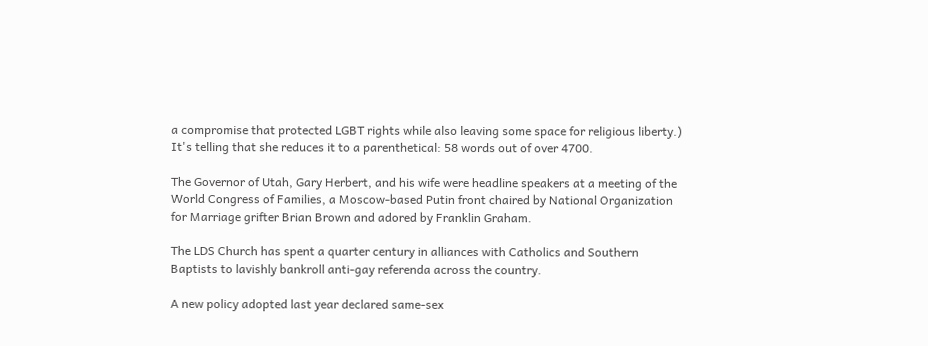a compromise that protected LGBT rights while also leaving some space for religious liberty.)
It's telling that she reduces it to a parenthetical: 58 words out of over 4700.

The Governor of Utah, Gary Herbert, and his wife were headline speakers at a meeting of the World Congress of Families, a Moscow-based Putin front chaired by National Organization for Marriage grifter Brian Brown and adored by Franklin Graham.

The LDS Church has spent a quarter century in alliances with Catholics and Southern Baptists to lavishly bankroll anti-gay referenda across the country.

A new policy adopted last year declared same-sex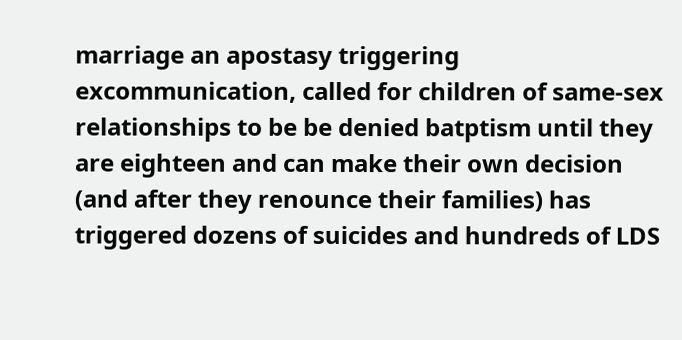marriage an apostasy triggering excommunication, called for children of same-sex relationships to be be denied batptism until they are eighteen and can make their own decision (and after they renounce their families) has triggered dozens of suicides and hundreds of LDS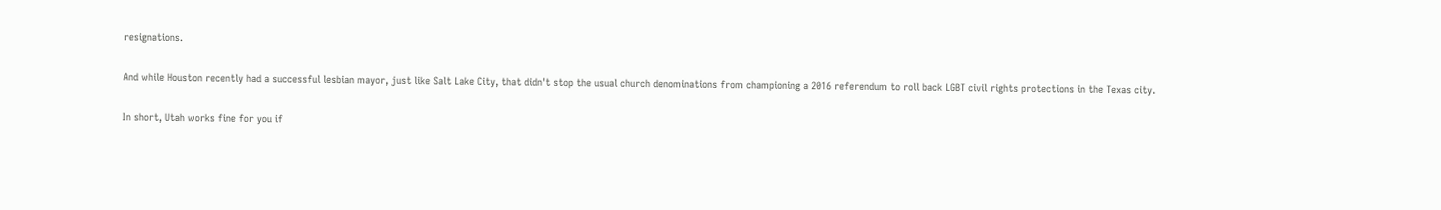resignations.

And while Houston recently had a successful lesbian mayor, just like Salt Lake City, that didn't stop the usual church denominations from championing a 2016 referendum to roll back LGBT civil rights protections in the Texas city.

In short, Utah works fine for you if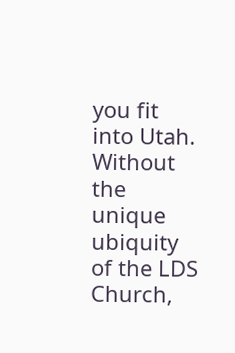you fit into Utah. Without the unique ubiquity of the LDS Church,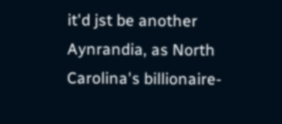it'd jst be another Aynrandia, as North Carolina's billionaire-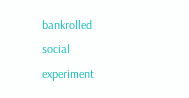bankrolled social experiment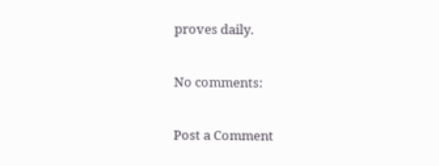proves daily.

No comments:

Post a Comment